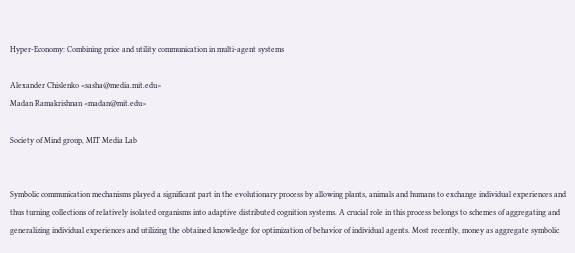Hyper-Economy: Combining price and utility communication in multi-agent systems

Alexander Chislenko <sasha@media.mit.edu>
Madan Ramakrishnan <madan@mit.edu>

Society of Mind group, MIT Media Lab


Symbolic communication mechanisms played a significant part in the evolutionary process by allowing plants, animals and humans to exchange individual experiences and thus turning collections of relatively isolated organisms into adaptive distributed cognition systems. A crucial role in this process belongs to schemes of aggregating and generalizing individual experiences and utilizing the obtained knowledge for optimization of behavior of individual agents. Most recently, money as aggregate symbolic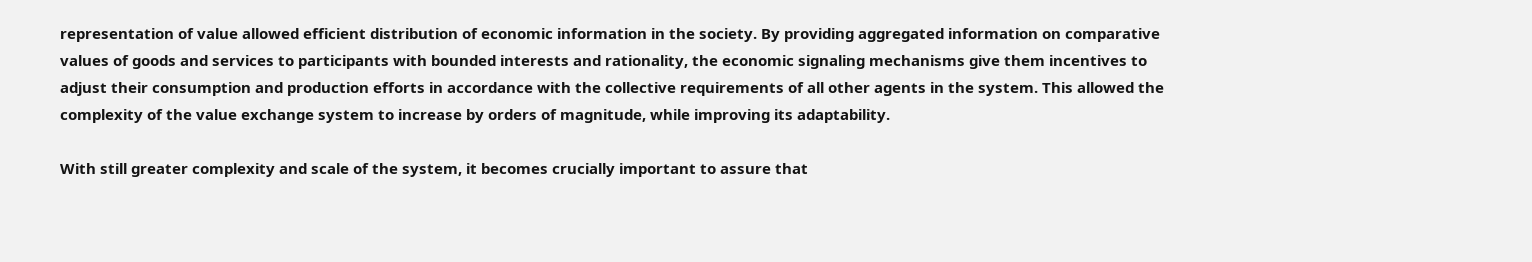representation of value allowed efficient distribution of economic information in the society. By providing aggregated information on comparative values of goods and services to participants with bounded interests and rationality, the economic signaling mechanisms give them incentives to adjust their consumption and production efforts in accordance with the collective requirements of all other agents in the system. This allowed the complexity of the value exchange system to increase by orders of magnitude, while improving its adaptability.

With still greater complexity and scale of the system, it becomes crucially important to assure that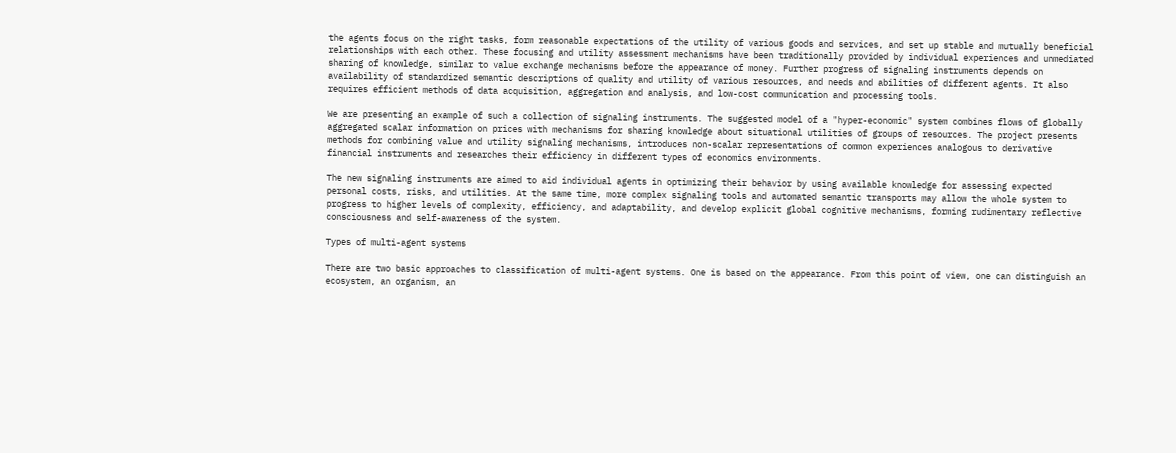the agents focus on the right tasks, form reasonable expectations of the utility of various goods and services, and set up stable and mutually beneficial relationships with each other. These focusing and utility assessment mechanisms have been traditionally provided by individual experiences and unmediated sharing of knowledge, similar to value exchange mechanisms before the appearance of money. Further progress of signaling instruments depends on availability of standardized semantic descriptions of quality and utility of various resources, and needs and abilities of different agents. It also requires efficient methods of data acquisition, aggregation and analysis, and low-cost communication and processing tools.

We are presenting an example of such a collection of signaling instruments. The suggested model of a "hyper-economic" system combines flows of globally aggregated scalar information on prices with mechanisms for sharing knowledge about situational utilities of groups of resources. The project presents methods for combining value and utility signaling mechanisms, introduces non-scalar representations of common experiences analogous to derivative financial instruments and researches their efficiency in different types of economics environments.

The new signaling instruments are aimed to aid individual agents in optimizing their behavior by using available knowledge for assessing expected personal costs, risks, and utilities. At the same time, more complex signaling tools and automated semantic transports may allow the whole system to progress to higher levels of complexity, efficiency, and adaptability, and develop explicit global cognitive mechanisms, forming rudimentary reflective consciousness and self-awareness of the system.

Types of multi-agent systems

There are two basic approaches to classification of multi-agent systems. One is based on the appearance. From this point of view, one can distinguish an ecosystem, an organism, an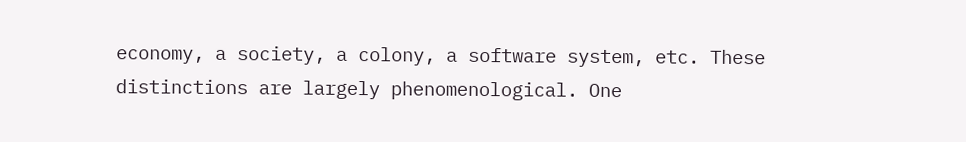economy, a society, a colony, a software system, etc. These distinctions are largely phenomenological. One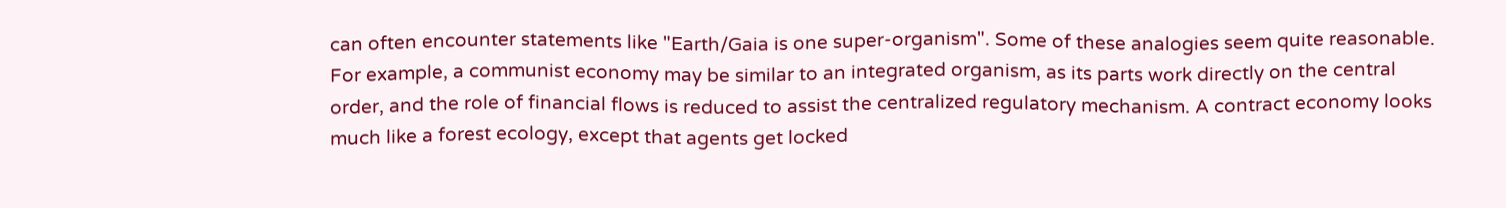can often encounter statements like "Earth/Gaia is one super-organism". Some of these analogies seem quite reasonable. For example, a communist economy may be similar to an integrated organism, as its parts work directly on the central order, and the role of financial flows is reduced to assist the centralized regulatory mechanism. A contract economy looks much like a forest ecology, except that agents get locked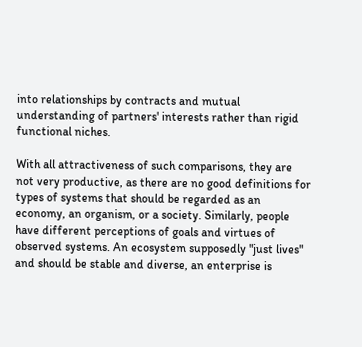into relationships by contracts and mutual understanding of partners' interests rather than rigid functional niches.

With all attractiveness of such comparisons, they are not very productive, as there are no good definitions for types of systems that should be regarded as an economy, an organism, or a society. Similarly, people have different perceptions of goals and virtues of observed systems. An ecosystem supposedly "just lives" and should be stable and diverse, an enterprise is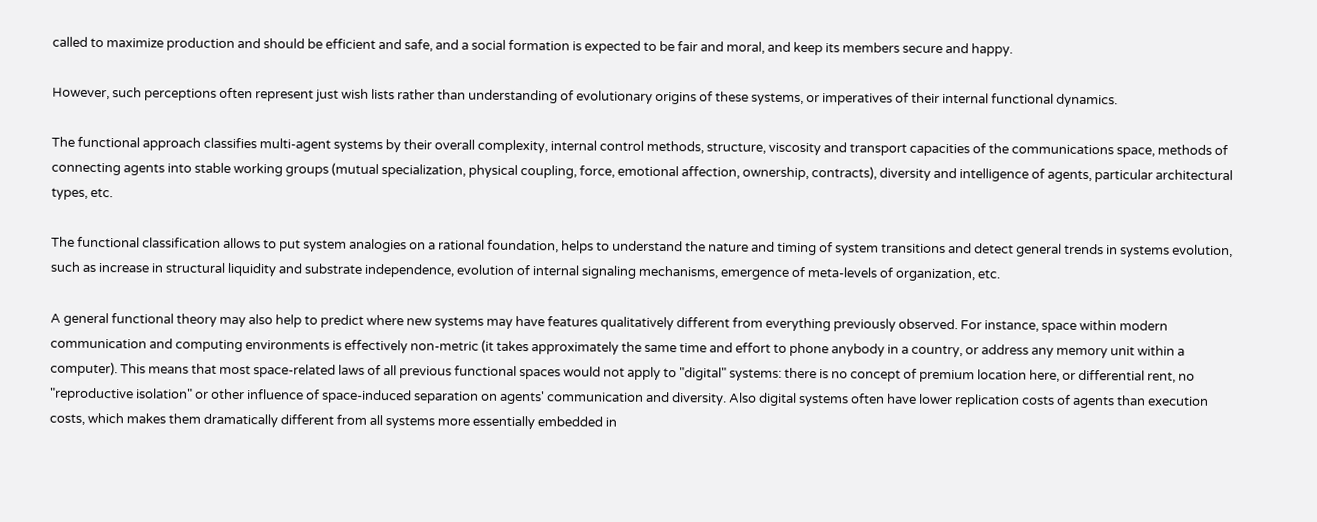called to maximize production and should be efficient and safe, and a social formation is expected to be fair and moral, and keep its members secure and happy.

However, such perceptions often represent just wish lists rather than understanding of evolutionary origins of these systems, or imperatives of their internal functional dynamics.

The functional approach classifies multi-agent systems by their overall complexity, internal control methods, structure, viscosity and transport capacities of the communications space, methods of connecting agents into stable working groups (mutual specialization, physical coupling, force, emotional affection, ownership, contracts), diversity and intelligence of agents, particular architectural types, etc.

The functional classification allows to put system analogies on a rational foundation, helps to understand the nature and timing of system transitions and detect general trends in systems evolution, such as increase in structural liquidity and substrate independence, evolution of internal signaling mechanisms, emergence of meta-levels of organization, etc.

A general functional theory may also help to predict where new systems may have features qualitatively different from everything previously observed. For instance, space within modern communication and computing environments is effectively non-metric (it takes approximately the same time and effort to phone anybody in a country, or address any memory unit within a computer). This means that most space-related laws of all previous functional spaces would not apply to "digital" systems: there is no concept of premium location here, or differential rent, no "reproductive isolation" or other influence of space-induced separation on agents' communication and diversity. Also digital systems often have lower replication costs of agents than execution costs, which makes them dramatically different from all systems more essentially embedded in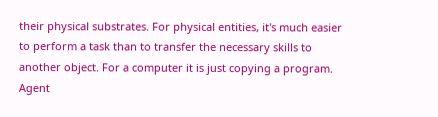their physical substrates. For physical entities, it's much easier to perform a task than to transfer the necessary skills to another object. For a computer it is just copying a program. Agent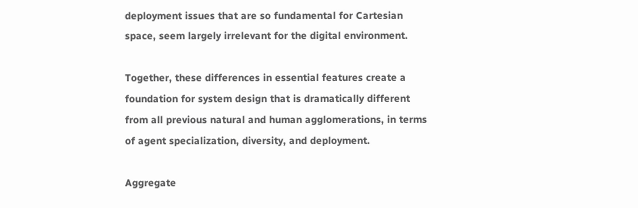deployment issues that are so fundamental for Cartesian space, seem largely irrelevant for the digital environment.

Together, these differences in essential features create a foundation for system design that is dramatically different from all previous natural and human agglomerations, in terms of agent specialization, diversity, and deployment.

Aggregate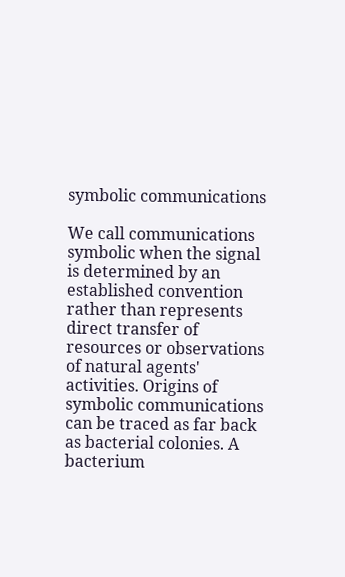symbolic communications

We call communications symbolic when the signal is determined by an established convention rather than represents direct transfer of resources or observations of natural agents' activities. Origins of symbolic communications can be traced as far back as bacterial colonies. A bacterium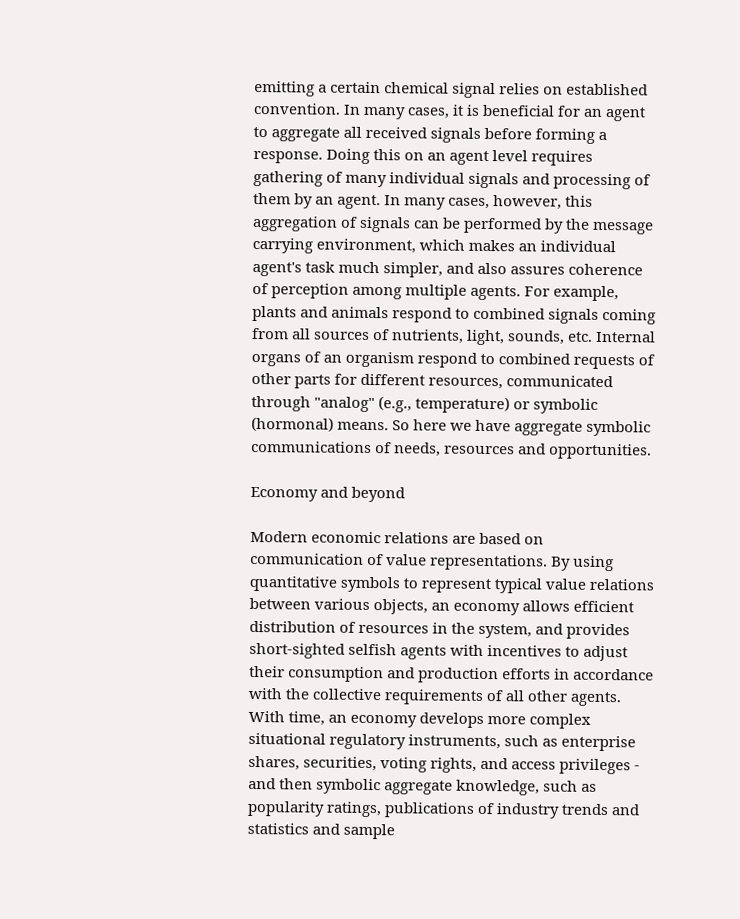emitting a certain chemical signal relies on established convention. In many cases, it is beneficial for an agent to aggregate all received signals before forming a response. Doing this on an agent level requires gathering of many individual signals and processing of them by an agent. In many cases, however, this aggregation of signals can be performed by the message carrying environment, which makes an individual agent's task much simpler, and also assures coherence of perception among multiple agents. For example, plants and animals respond to combined signals coming from all sources of nutrients, light, sounds, etc. Internal organs of an organism respond to combined requests of other parts for different resources, communicated through "analog" (e.g., temperature) or symbolic (hormonal) means. So here we have aggregate symbolic communications of needs, resources and opportunities.

Economy and beyond

Modern economic relations are based on communication of value representations. By using quantitative symbols to represent typical value relations between various objects, an economy allows efficient distribution of resources in the system, and provides short-sighted selfish agents with incentives to adjust their consumption and production efforts in accordance with the collective requirements of all other agents. With time, an economy develops more complex situational regulatory instruments, such as enterprise shares, securities, voting rights, and access privileges - and then symbolic aggregate knowledge, such as popularity ratings, publications of industry trends and statistics and sample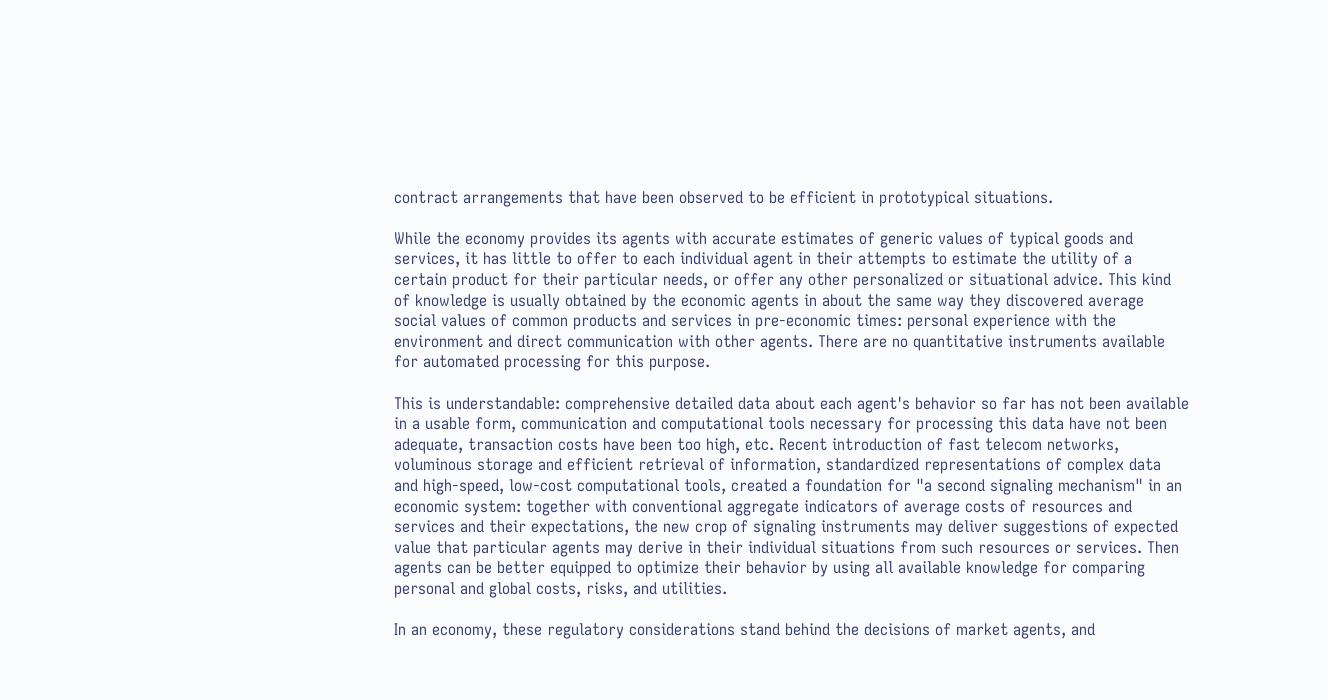contract arrangements that have been observed to be efficient in prototypical situations.

While the economy provides its agents with accurate estimates of generic values of typical goods and services, it has little to offer to each individual agent in their attempts to estimate the utility of a certain product for their particular needs, or offer any other personalized or situational advice. This kind of knowledge is usually obtained by the economic agents in about the same way they discovered average social values of common products and services in pre-economic times: personal experience with the environment and direct communication with other agents. There are no quantitative instruments available for automated processing for this purpose.

This is understandable: comprehensive detailed data about each agent's behavior so far has not been available in a usable form, communication and computational tools necessary for processing this data have not been adequate, transaction costs have been too high, etc. Recent introduction of fast telecom networks, voluminous storage and efficient retrieval of information, standardized representations of complex data and high-speed, low-cost computational tools, created a foundation for "a second signaling mechanism" in an economic system: together with conventional aggregate indicators of average costs of resources and services and their expectations, the new crop of signaling instruments may deliver suggestions of expected value that particular agents may derive in their individual situations from such resources or services. Then agents can be better equipped to optimize their behavior by using all available knowledge for comparing personal and global costs, risks, and utilities.

In an economy, these regulatory considerations stand behind the decisions of market agents, and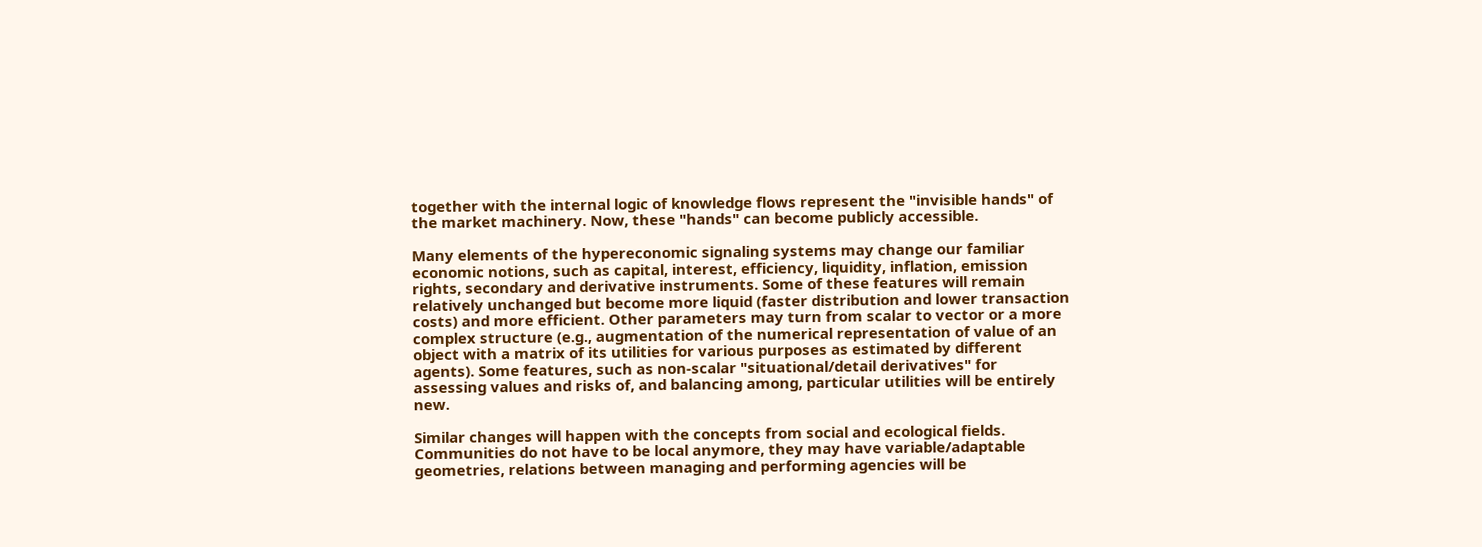together with the internal logic of knowledge flows represent the "invisible hands" of the market machinery. Now, these "hands" can become publicly accessible.

Many elements of the hypereconomic signaling systems may change our familiar economic notions, such as capital, interest, efficiency, liquidity, inflation, emission rights, secondary and derivative instruments. Some of these features will remain relatively unchanged but become more liquid (faster distribution and lower transaction costs) and more efficient. Other parameters may turn from scalar to vector or a more complex structure (e.g., augmentation of the numerical representation of value of an object with a matrix of its utilities for various purposes as estimated by different agents). Some features, such as non-scalar "situational/detail derivatives" for assessing values and risks of, and balancing among, particular utilities will be entirely new.

Similar changes will happen with the concepts from social and ecological fields. Communities do not have to be local anymore, they may have variable/adaptable geometries, relations between managing and performing agencies will be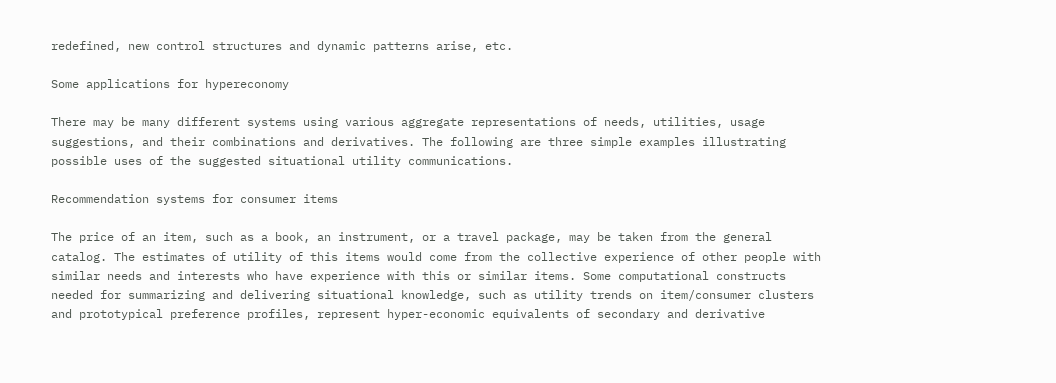redefined, new control structures and dynamic patterns arise, etc.

Some applications for hypereconomy

There may be many different systems using various aggregate representations of needs, utilities, usage suggestions, and their combinations and derivatives. The following are three simple examples illustrating possible uses of the suggested situational utility communications.

Recommendation systems for consumer items

The price of an item, such as a book, an instrument, or a travel package, may be taken from the general catalog. The estimates of utility of this items would come from the collective experience of other people with similar needs and interests who have experience with this or similar items. Some computational constructs needed for summarizing and delivering situational knowledge, such as utility trends on item/consumer clusters and prototypical preference profiles, represent hyper-economic equivalents of secondary and derivative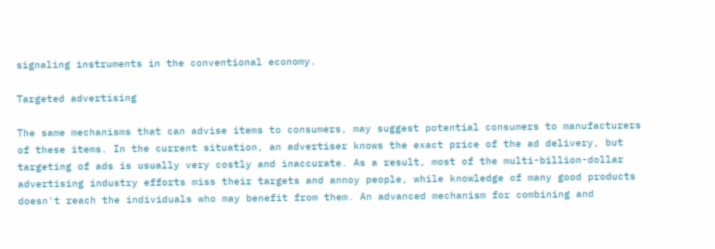signaling instruments in the conventional economy.

Targeted advertising

The same mechanisms that can advise items to consumers, may suggest potential consumers to manufacturers of these items. In the current situation, an advertiser knows the exact price of the ad delivery, but targeting of ads is usually very costly and inaccurate. As a result, most of the multi-billion-dollar advertising industry efforts miss their targets and annoy people, while knowledge of many good products doesn't reach the individuals who may benefit from them. An advanced mechanism for combining and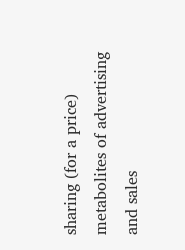sharing (for a price) metabolites of advertising and sales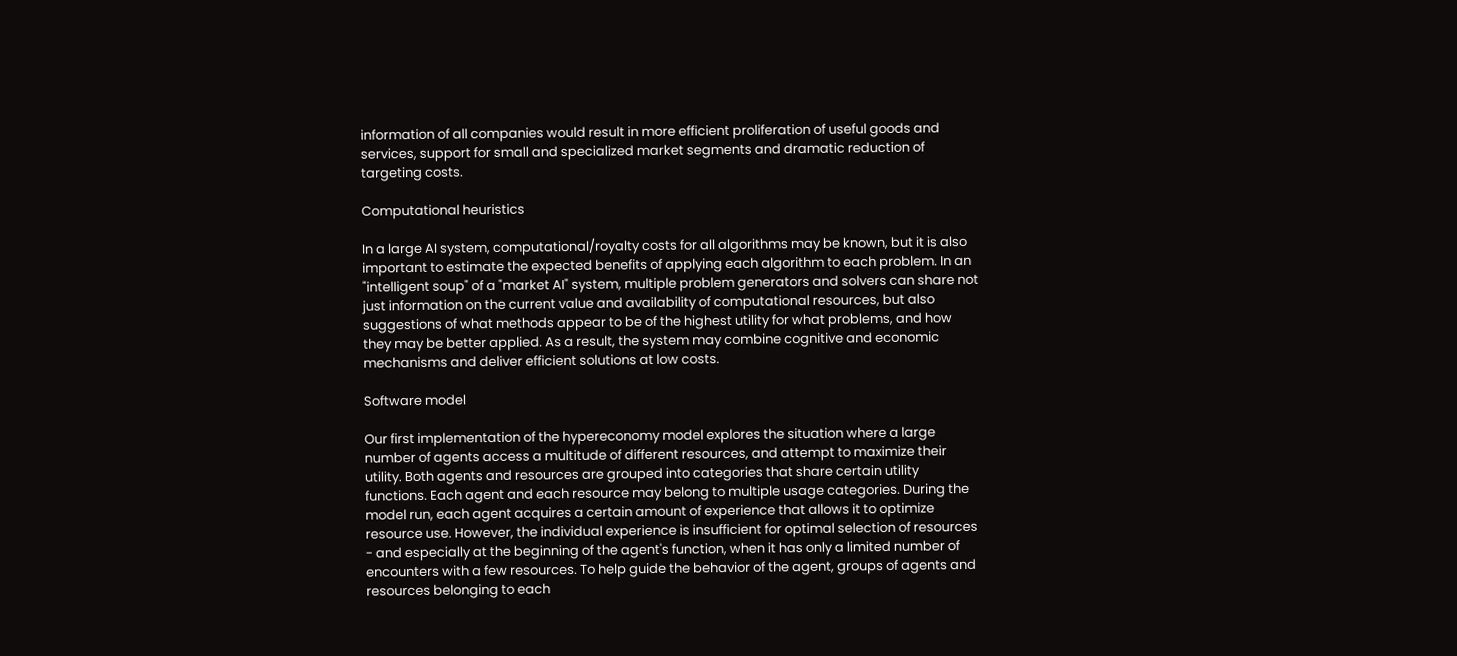information of all companies would result in more efficient proliferation of useful goods and services, support for small and specialized market segments and dramatic reduction of targeting costs.

Computational heuristics

In a large AI system, computational/royalty costs for all algorithms may be known, but it is also important to estimate the expected benefits of applying each algorithm to each problem. In an "intelligent soup" of a "market AI" system, multiple problem generators and solvers can share not just information on the current value and availability of computational resources, but also suggestions of what methods appear to be of the highest utility for what problems, and how they may be better applied. As a result, the system may combine cognitive and economic mechanisms and deliver efficient solutions at low costs.

Software model

Our first implementation of the hypereconomy model explores the situation where a large number of agents access a multitude of different resources, and attempt to maximize their utility. Both agents and resources are grouped into categories that share certain utility functions. Each agent and each resource may belong to multiple usage categories. During the model run, each agent acquires a certain amount of experience that allows it to optimize resource use. However, the individual experience is insufficient for optimal selection of resources - and especially at the beginning of the agent's function, when it has only a limited number of encounters with a few resources. To help guide the behavior of the agent, groups of agents and resources belonging to each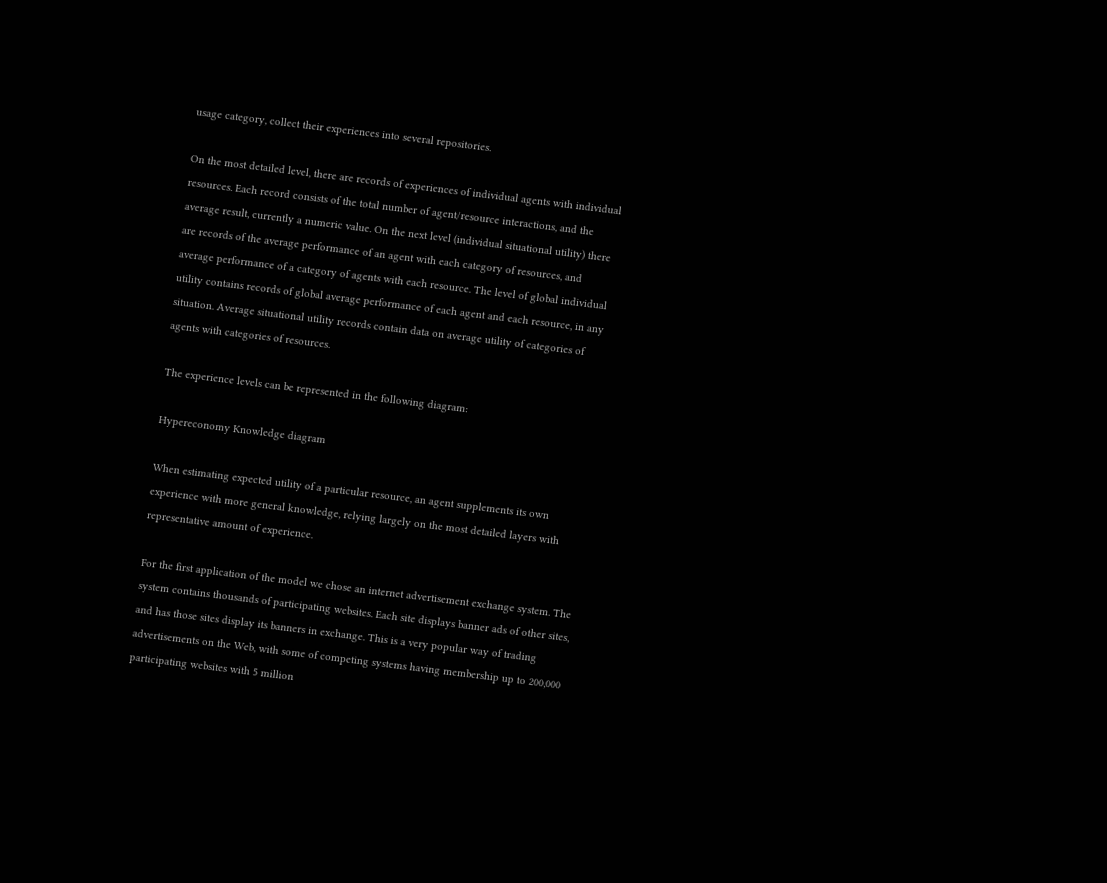usage category, collect their experiences into several repositories.

On the most detailed level, there are records of experiences of individual agents with individual resources. Each record consists of the total number of agent/resource interactions, and the average result, currently a numeric value. On the next level (individual situational utility) there are records of the average performance of an agent with each category of resources, and average performance of a category of agents with each resource. The level of global individual utility contains records of global average performance of each agent and each resource, in any situation. Average situational utility records contain data on average utility of categories of agents with categories of resources.

The experience levels can be represented in the following diagram:

Hypereconomy Knowledge diagram

When estimating expected utility of a particular resource, an agent supplements its own experience with more general knowledge, relying largely on the most detailed layers with representative amount of experience.

For the first application of the model we chose an internet advertisement exchange system. The system contains thousands of participating websites. Each site displays banner ads of other sites, and has those sites display its banners in exchange. This is a very popular way of trading advertisements on the Web, with some of competing systems having membership up to 200,000 participating websites with 5 million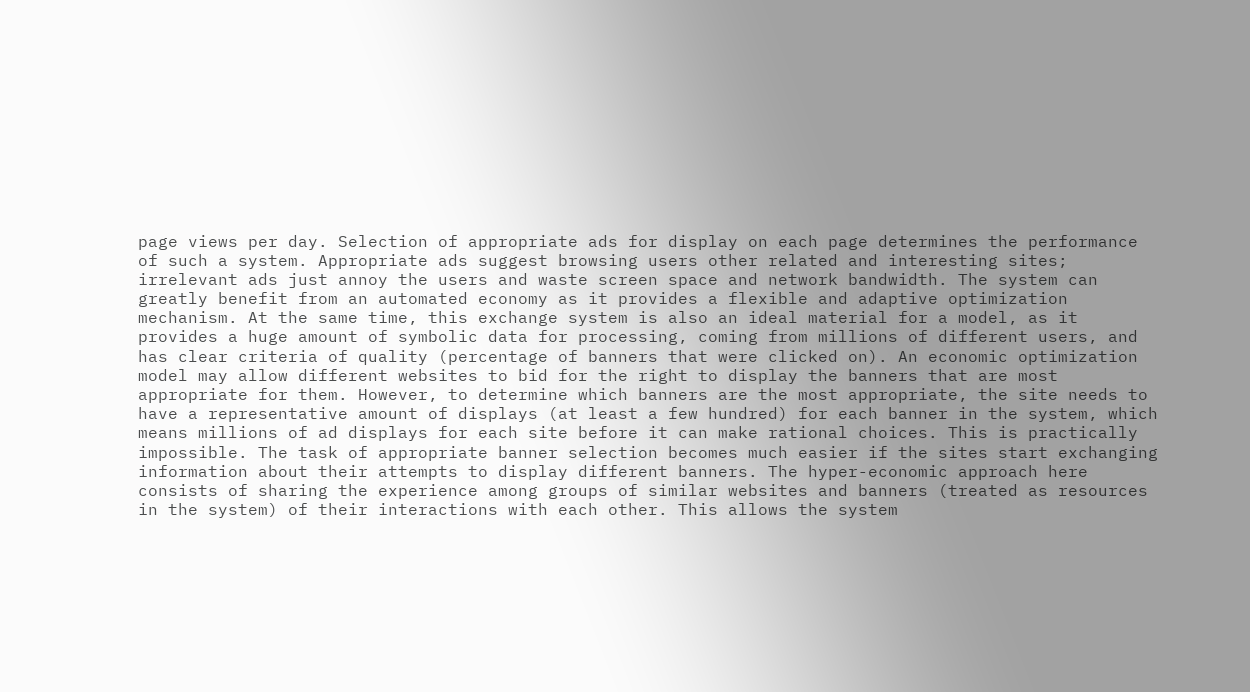page views per day. Selection of appropriate ads for display on each page determines the performance of such a system. Appropriate ads suggest browsing users other related and interesting sites; irrelevant ads just annoy the users and waste screen space and network bandwidth. The system can greatly benefit from an automated economy as it provides a flexible and adaptive optimization mechanism. At the same time, this exchange system is also an ideal material for a model, as it provides a huge amount of symbolic data for processing, coming from millions of different users, and has clear criteria of quality (percentage of banners that were clicked on). An economic optimization model may allow different websites to bid for the right to display the banners that are most appropriate for them. However, to determine which banners are the most appropriate, the site needs to have a representative amount of displays (at least a few hundred) for each banner in the system, which means millions of ad displays for each site before it can make rational choices. This is practically impossible. The task of appropriate banner selection becomes much easier if the sites start exchanging information about their attempts to display different banners. The hyper-economic approach here consists of sharing the experience among groups of similar websites and banners (treated as resources in the system) of their interactions with each other. This allows the system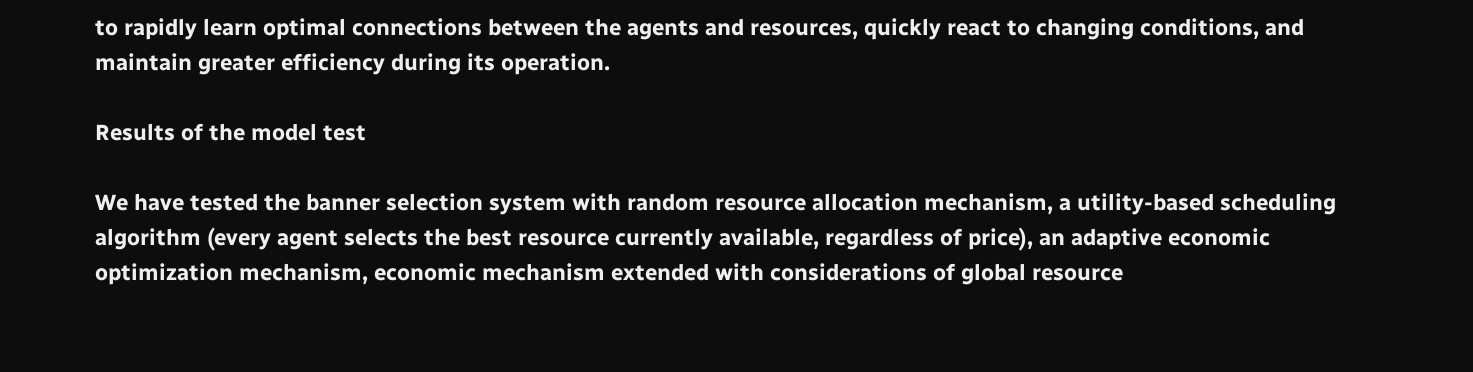to rapidly learn optimal connections between the agents and resources, quickly react to changing conditions, and maintain greater efficiency during its operation.

Results of the model test

We have tested the banner selection system with random resource allocation mechanism, a utility-based scheduling algorithm (every agent selects the best resource currently available, regardless of price), an adaptive economic optimization mechanism, economic mechanism extended with considerations of global resource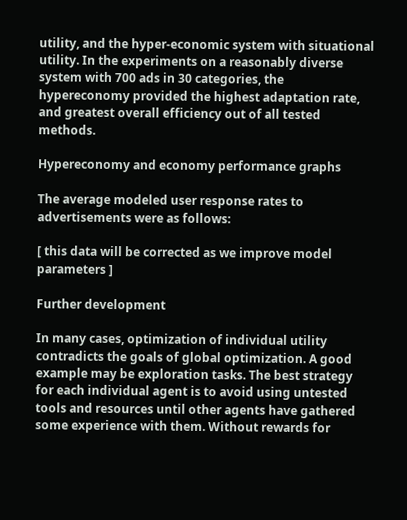utility, and the hyper-economic system with situational utility. In the experiments on a reasonably diverse system with 700 ads in 30 categories, the hypereconomy provided the highest adaptation rate, and greatest overall efficiency out of all tested methods.

Hypereconomy and economy performance graphs

The average modeled user response rates to advertisements were as follows:

[ this data will be corrected as we improve model parameters ]

Further development

In many cases, optimization of individual utility contradicts the goals of global optimization. A good example may be exploration tasks. The best strategy for each individual agent is to avoid using untested tools and resources until other agents have gathered some experience with them. Without rewards for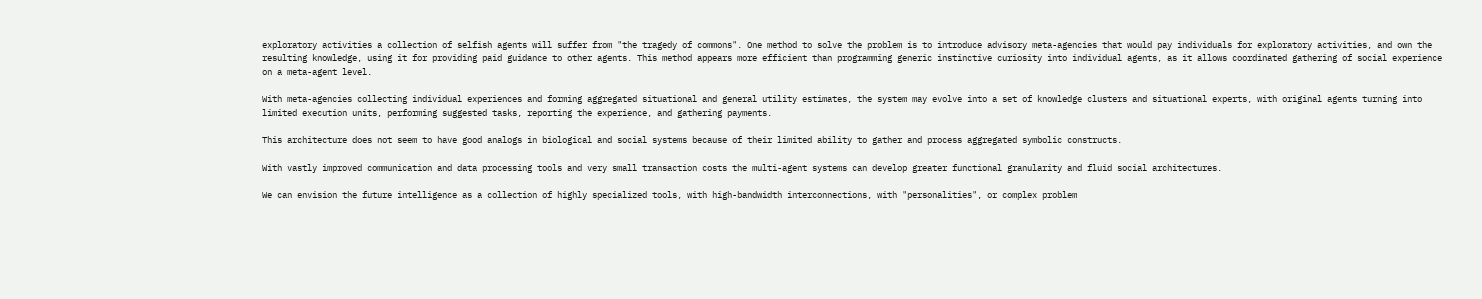exploratory activities a collection of selfish agents will suffer from "the tragedy of commons". One method to solve the problem is to introduce advisory meta-agencies that would pay individuals for exploratory activities, and own the resulting knowledge, using it for providing paid guidance to other agents. This method appears more efficient than programming generic instinctive curiosity into individual agents, as it allows coordinated gathering of social experience on a meta-agent level.

With meta-agencies collecting individual experiences and forming aggregated situational and general utility estimates, the system may evolve into a set of knowledge clusters and situational experts, with original agents turning into limited execution units, performing suggested tasks, reporting the experience, and gathering payments.

This architecture does not seem to have good analogs in biological and social systems because of their limited ability to gather and process aggregated symbolic constructs.

With vastly improved communication and data processing tools and very small transaction costs the multi-agent systems can develop greater functional granularity and fluid social architectures.

We can envision the future intelligence as a collection of highly specialized tools, with high-bandwidth interconnections, with "personalities", or complex problem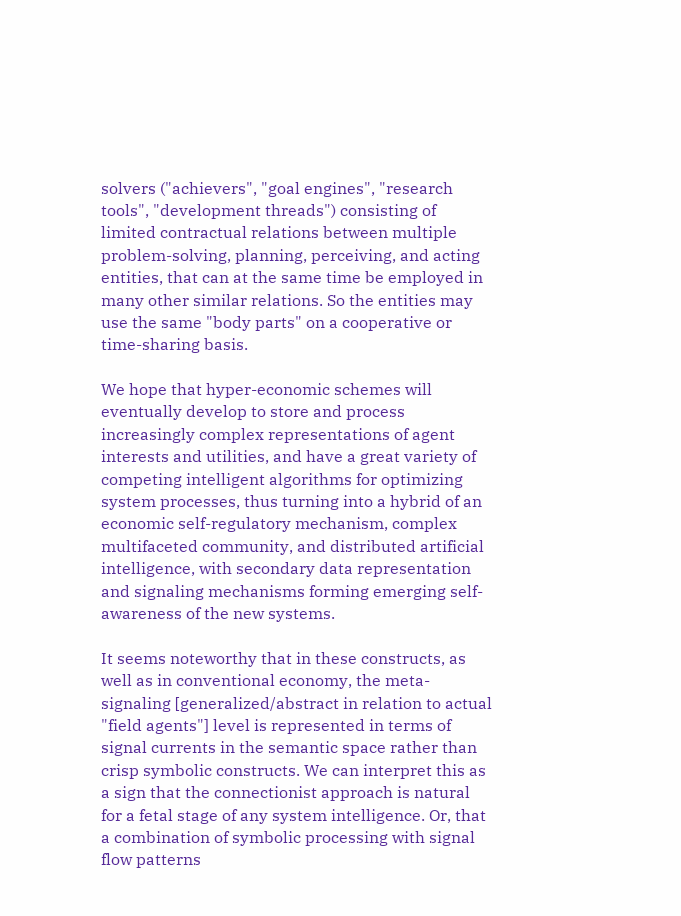solvers ("achievers", "goal engines", "research tools", "development threads") consisting of limited contractual relations between multiple problem-solving, planning, perceiving, and acting entities, that can at the same time be employed in many other similar relations. So the entities may use the same "body parts" on a cooperative or time-sharing basis.

We hope that hyper-economic schemes will eventually develop to store and process increasingly complex representations of agent interests and utilities, and have a great variety of competing intelligent algorithms for optimizing system processes, thus turning into a hybrid of an economic self-regulatory mechanism, complex multifaceted community, and distributed artificial intelligence, with secondary data representation and signaling mechanisms forming emerging self-awareness of the new systems.

It seems noteworthy that in these constructs, as well as in conventional economy, the meta-signaling [generalized/abstract in relation to actual "field agents"] level is represented in terms of signal currents in the semantic space rather than crisp symbolic constructs. We can interpret this as a sign that the connectionist approach is natural for a fetal stage of any system intelligence. Or, that a combination of symbolic processing with signal flow patterns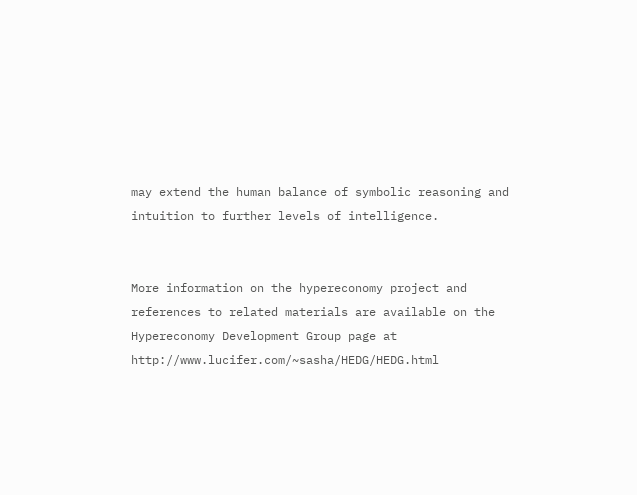may extend the human balance of symbolic reasoning and intuition to further levels of intelligence.


More information on the hypereconomy project and references to related materials are available on the Hypereconomy Development Group page at http://www.lucifer.com/~sasha/HEDG/HEDG.html